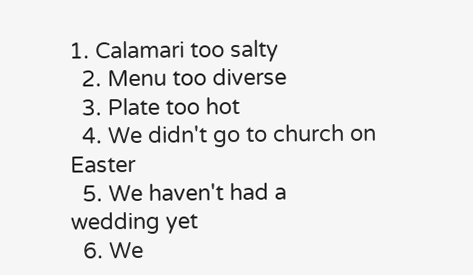1. Calamari too salty
  2. Menu too diverse
  3. Plate too hot
  4. We didn't go to church on Easter
  5. We haven't had a wedding yet
  6. We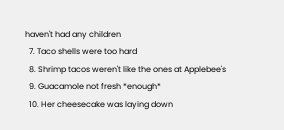haven't had any children
  7. Taco shells were too hard
  8. Shrimp tacos weren't like the ones at Applebee's
  9. Guacamole not fresh *enough*
  10. Her cheesecake was laying down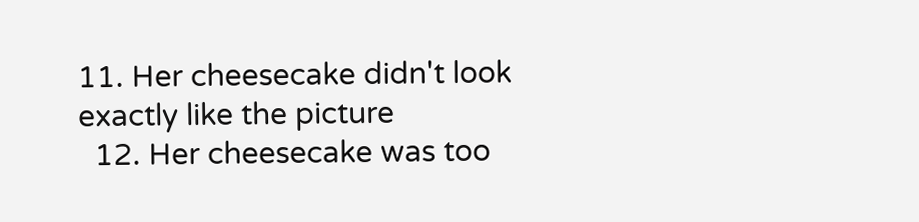11. Her cheesecake didn't look exactly like the picture
  12. Her cheesecake was too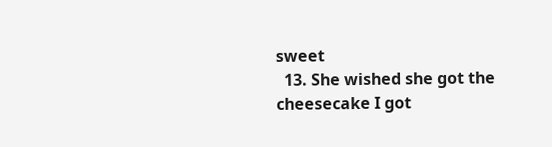sweet
  13. She wished she got the cheesecake I got